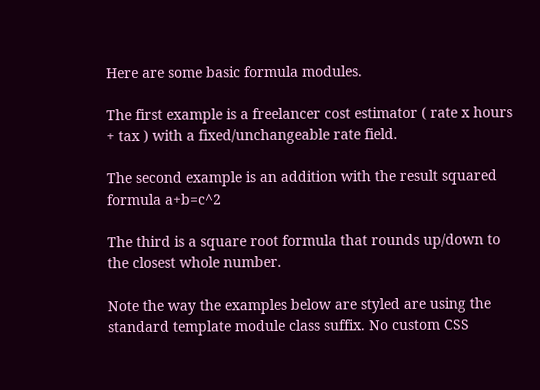Here are some basic formula modules.

The first example is a freelancer cost estimator ( rate x hours + tax ) with a fixed/unchangeable rate field.

The second example is an addition with the result squared formula a+b=c^2

The third is a square root formula that rounds up/down to the closest whole number.

Note the way the examples below are styled are using the standard template module class suffix. No custom CSS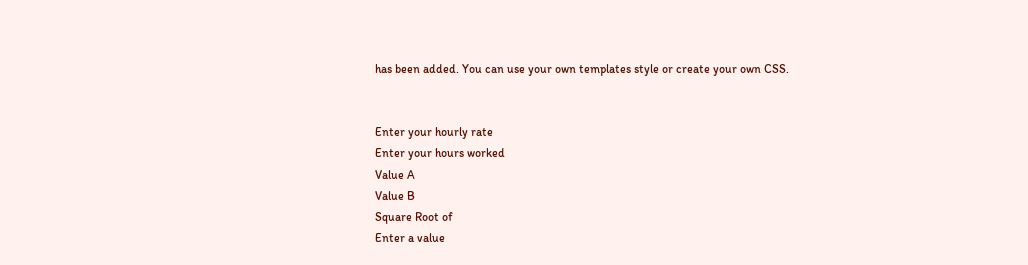has been added. You can use your own templates style or create your own CSS.


Enter your hourly rate
Enter your hours worked
Value A
Value B
Square Root of
Enter a value